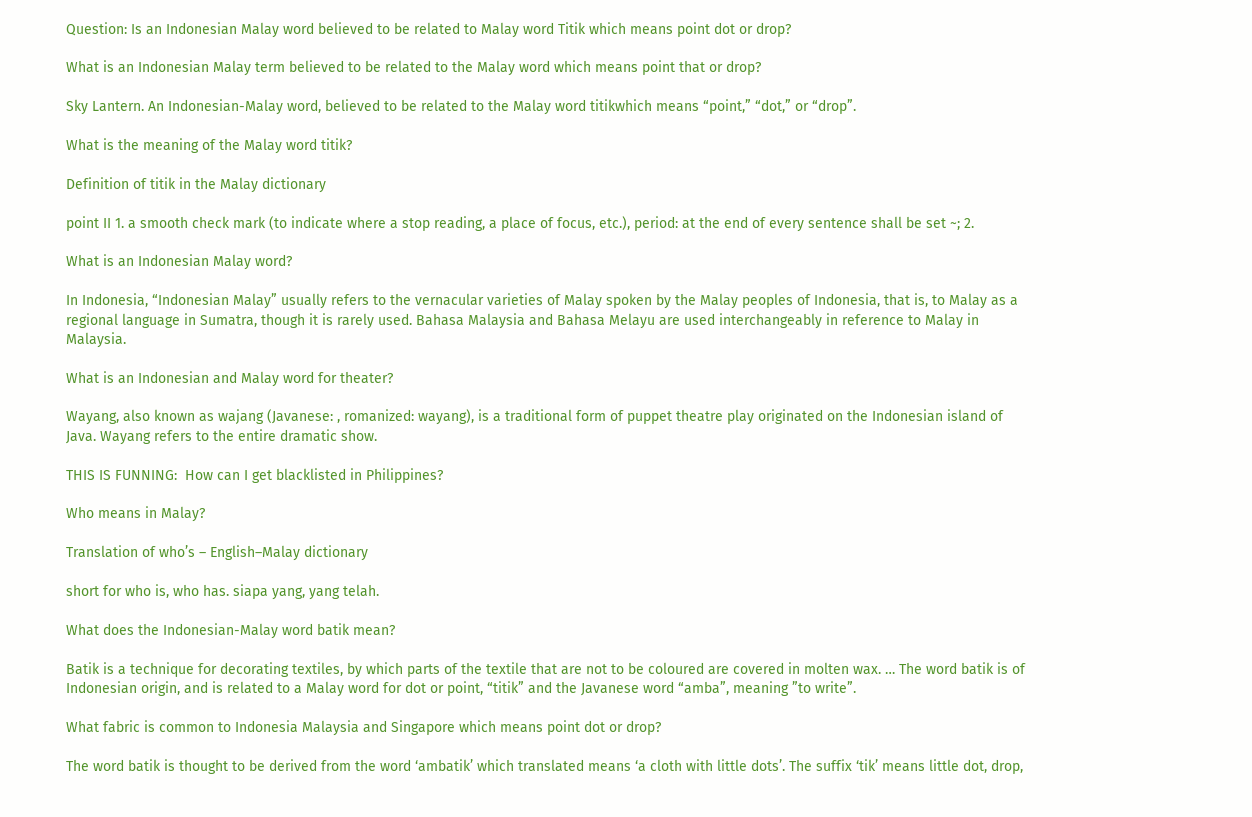Question: Is an Indonesian Malay word believed to be related to Malay word Titik which means point dot or drop?

What is an Indonesian Malay term believed to be related to the Malay word which means point that or drop?

Sky Lantern. An Indonesian-Malay word, believed to be related to the Malay word titikwhich means “point,” “dot,” or “drop”.

What is the meaning of the Malay word titik?

Definition of titik in the Malay dictionary

point II 1. a smooth check mark (to indicate where a stop reading, a place of focus, etc.), period: at the end of every sentence shall be set ~; 2.

What is an Indonesian Malay word?

In Indonesia, “Indonesian Malay” usually refers to the vernacular varieties of Malay spoken by the Malay peoples of Indonesia, that is, to Malay as a regional language in Sumatra, though it is rarely used. Bahasa Malaysia and Bahasa Melayu are used interchangeably in reference to Malay in Malaysia.

What is an Indonesian and Malay word for theater?

Wayang, also known as wajang (Javanese: , romanized: wayang), is a traditional form of puppet theatre play originated on the Indonesian island of Java. Wayang refers to the entire dramatic show.

THIS IS FUNNING:  How can I get blacklisted in Philippines?

Who means in Malay?

Translation of who’s – English–Malay dictionary

short for who is, who has. siapa yang, yang telah.

What does the Indonesian-Malay word batik mean?

Batik is a technique for decorating textiles, by which parts of the textile that are not to be coloured are covered in molten wax. … The word batik is of Indonesian origin, and is related to a Malay word for dot or point, “titik” and the Javanese word “amba”, meaning ”to write”.

What fabric is common to Indonesia Malaysia and Singapore which means point dot or drop?

The word batik is thought to be derived from the word ‘ambatik’ which translated means ‘a cloth with little dots’. The suffix ‘tik’ means little dot, drop,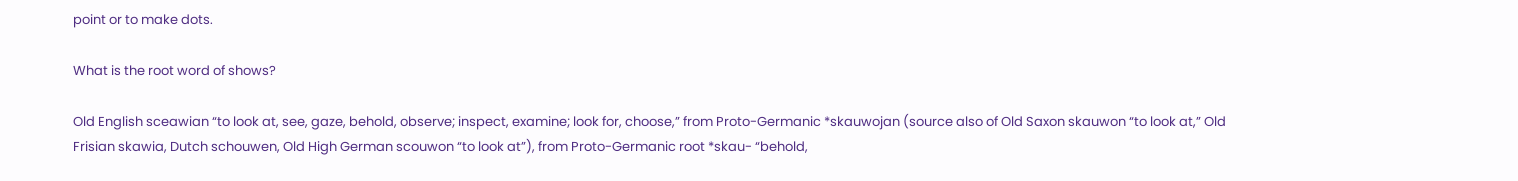point or to make dots.

What is the root word of shows?

Old English sceawian “to look at, see, gaze, behold, observe; inspect, examine; look for, choose,” from Proto-Germanic *skauwojan (source also of Old Saxon skauwon “to look at,” Old Frisian skawia, Dutch schouwen, Old High German scouwon “to look at”), from Proto-Germanic root *skau- “behold,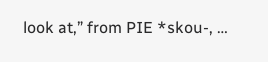look at,” from PIE *skou-, …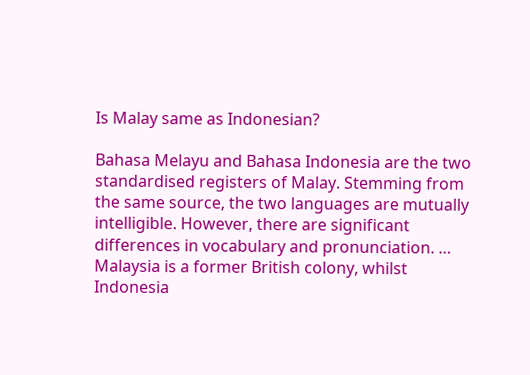Is Malay same as Indonesian?

Bahasa Melayu and Bahasa Indonesia are the two standardised registers of Malay. Stemming from the same source, the two languages are mutually intelligible. However, there are significant differences in vocabulary and pronunciation. … Malaysia is a former British colony, whilst Indonesia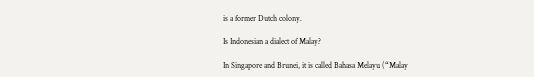is a former Dutch colony.

Is Indonesian a dialect of Malay?

In Singapore and Brunei, it is called Bahasa Melayu (“Malay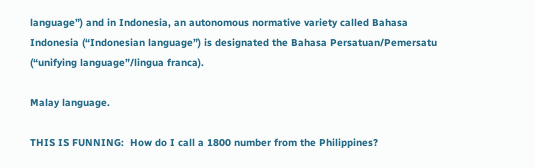language”) and in Indonesia, an autonomous normative variety called Bahasa Indonesia (“Indonesian language”) is designated the Bahasa Persatuan/Pemersatu (“unifying language”/lingua franca).

Malay language.

THIS IS FUNNING:  How do I call a 1800 number from the Philippines?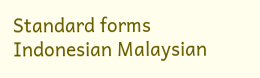Standard forms Indonesian Malaysian